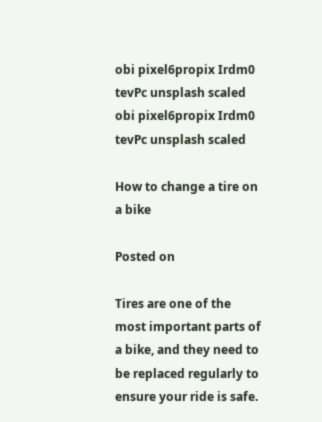obi pixel6propix Irdm0 tevPc unsplash scaled
obi pixel6propix Irdm0 tevPc unsplash scaled

How to change a tire on a bike

Posted on

Tires are one of the most important parts of a bike, and they need to be replaced regularly to ensure your ride is safe.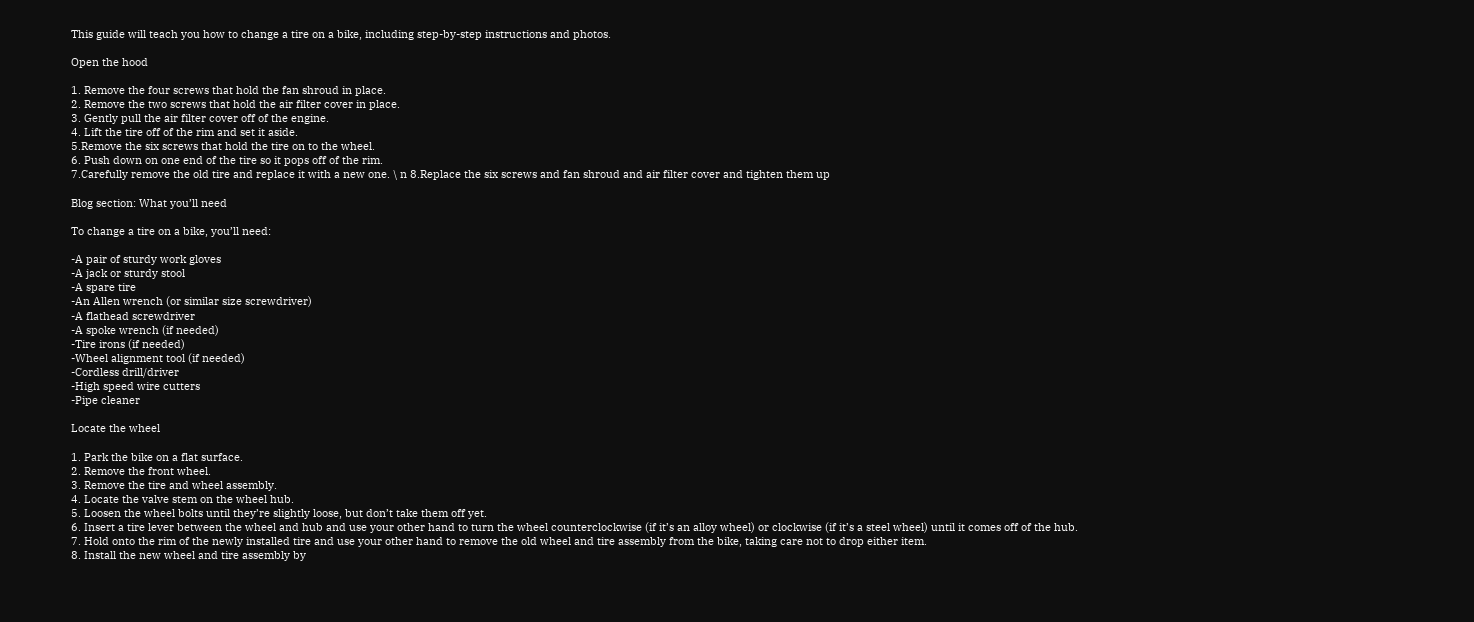This guide will teach you how to change a tire on a bike, including step-by-step instructions and photos.

Open the hood

1. Remove the four screws that hold the fan shroud in place.
2. Remove the two screws that hold the air filter cover in place.
3. Gently pull the air filter cover off of the engine.
4. Lift the tire off of the rim and set it aside.
5.Remove the six screws that hold the tire on to the wheel.
6. Push down on one end of the tire so it pops off of the rim.
7.Carefully remove the old tire and replace it with a new one. \ n 8.Replace the six screws and fan shroud and air filter cover and tighten them up

Blog section: What you’ll need

To change a tire on a bike, you’ll need:

-A pair of sturdy work gloves
-A jack or sturdy stool
-A spare tire
-An Allen wrench (or similar size screwdriver)
-A flathead screwdriver
-A spoke wrench (if needed)
-Tire irons (if needed)
-Wheel alignment tool (if needed)
-Cordless drill/driver
-High speed wire cutters
-Pipe cleaner

Locate the wheel

1. Park the bike on a flat surface.
2. Remove the front wheel.
3. Remove the tire and wheel assembly.
4. Locate the valve stem on the wheel hub.
5. Loosen the wheel bolts until they’re slightly loose, but don’t take them off yet.
6. Insert a tire lever between the wheel and hub and use your other hand to turn the wheel counterclockwise (if it’s an alloy wheel) or clockwise (if it’s a steel wheel) until it comes off of the hub.
7. Hold onto the rim of the newly installed tire and use your other hand to remove the old wheel and tire assembly from the bike, taking care not to drop either item.
8. Install the new wheel and tire assembly by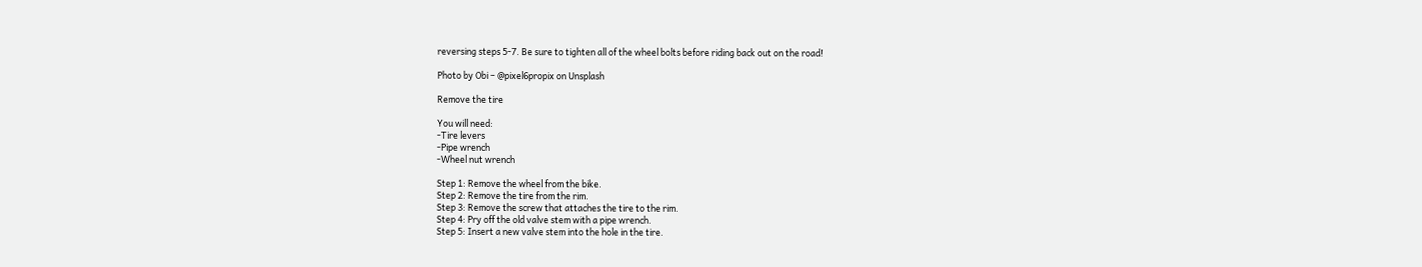reversing steps 5-7. Be sure to tighten all of the wheel bolts before riding back out on the road!

Photo by Obi – @pixel6propix on Unsplash

Remove the tire

You will need:
-Tire levers
-Pipe wrench
-Wheel nut wrench

Step 1: Remove the wheel from the bike.
Step 2: Remove the tire from the rim.
Step 3: Remove the screw that attaches the tire to the rim.
Step 4: Pry off the old valve stem with a pipe wrench.
Step 5: Insert a new valve stem into the hole in the tire.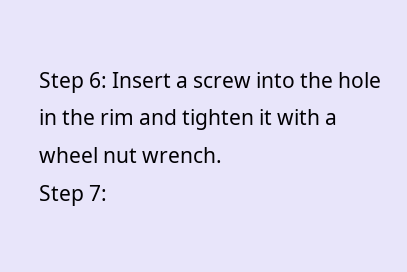Step 6: Insert a screw into the hole in the rim and tighten it with a wheel nut wrench.
Step 7: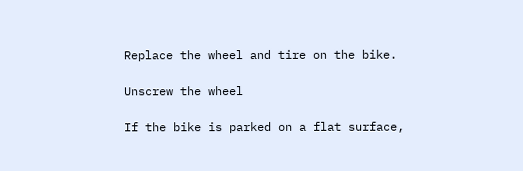Replace the wheel and tire on the bike.

Unscrew the wheel

If the bike is parked on a flat surface,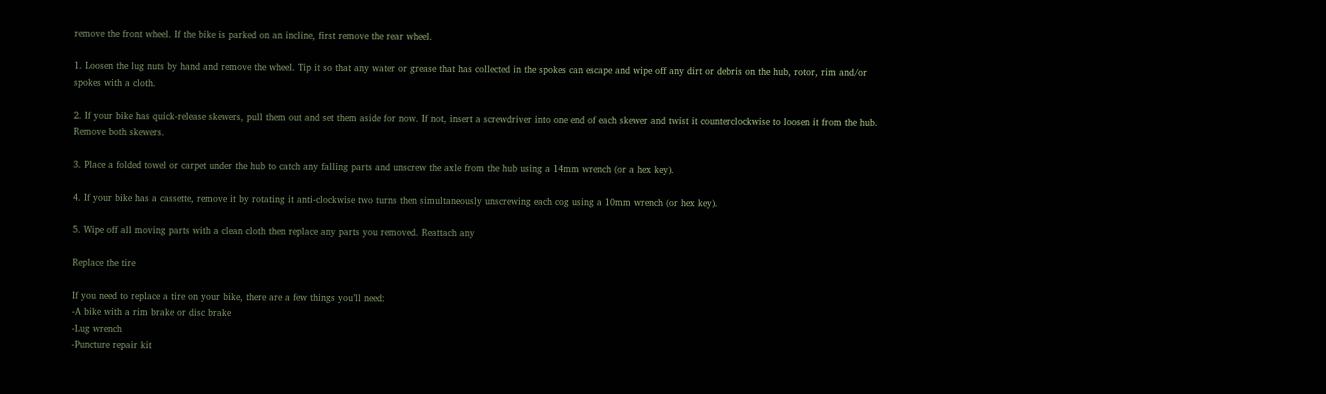remove the front wheel. If the bike is parked on an incline, first remove the rear wheel.

1. Loosen the lug nuts by hand and remove the wheel. Tip it so that any water or grease that has collected in the spokes can escape and wipe off any dirt or debris on the hub, rotor, rim and/or spokes with a cloth.

2. If your bike has quick-release skewers, pull them out and set them aside for now. If not, insert a screwdriver into one end of each skewer and twist it counterclockwise to loosen it from the hub. Remove both skewers.

3. Place a folded towel or carpet under the hub to catch any falling parts and unscrew the axle from the hub using a 14mm wrench (or a hex key).

4. If your bike has a cassette, remove it by rotating it anti-clockwise two turns then simultaneously unscrewing each cog using a 10mm wrench (or hex key).

5. Wipe off all moving parts with a clean cloth then replace any parts you removed. Reattach any

Replace the tire

If you need to replace a tire on your bike, there are a few things you’ll need:
-A bike with a rim brake or disc brake
-Lug wrench
-Puncture repair kit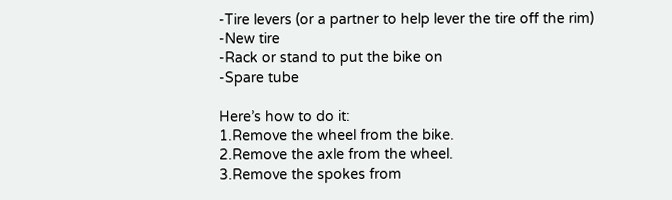-Tire levers (or a partner to help lever the tire off the rim)
-New tire
-Rack or stand to put the bike on
-Spare tube

Here’s how to do it:
1.Remove the wheel from the bike.
2.Remove the axle from the wheel.
3.Remove the spokes from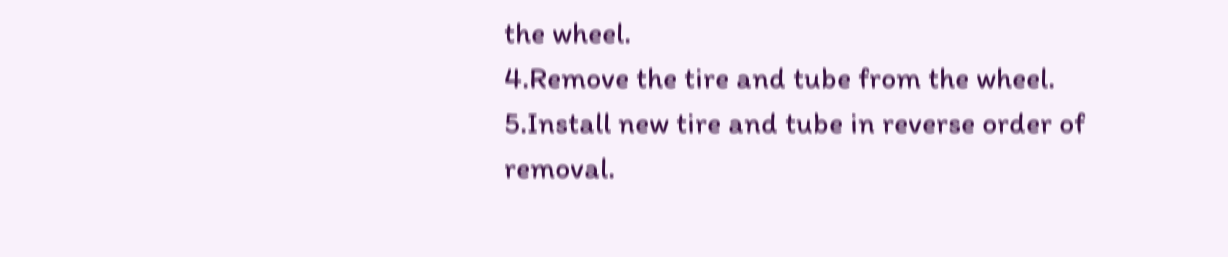the wheel.
4.Remove the tire and tube from the wheel.
5.Install new tire and tube in reverse order of removal.